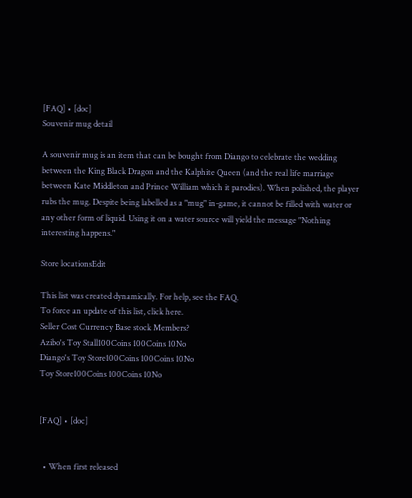[FAQ] • [doc]
Souvenir mug detail

A souvenir mug is an item that can be bought from Diango to celebrate the wedding between the King Black Dragon and the Kalphite Queen (and the real life marriage between Kate Middleton and Prince William which it parodies). When polished, the player rubs the mug. Despite being labelled as a "mug" in-game, it cannot be filled with water or any other form of liquid. Using it on a water source will yield the message "Nothing interesting happens."

Store locationsEdit

This list was created dynamically. For help, see the FAQ.
To force an update of this list, click here.
Seller Cost Currency Base stock Members?
Azibo's Toy Stall100Coins 100Coins 10No
Diango's Toy Store100Coins 100Coins 10No
Toy Store100Coins 100Coins 10No


[FAQ] • [doc]


  • When first released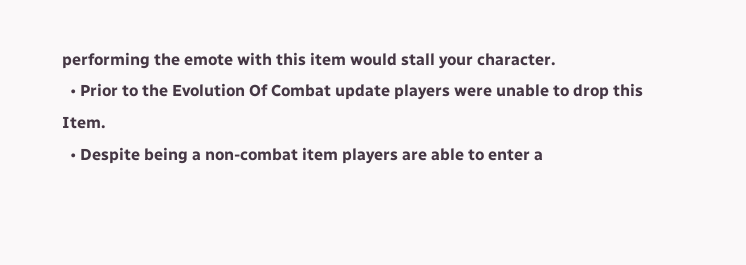performing the emote with this item would stall your character.
  • Prior to the Evolution Of Combat update players were unable to drop this Item.
  • Despite being a non-combat item players are able to enter a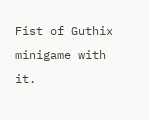Fist of Guthix minigame with it.